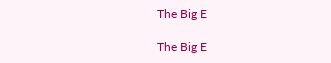The Big E

The Big E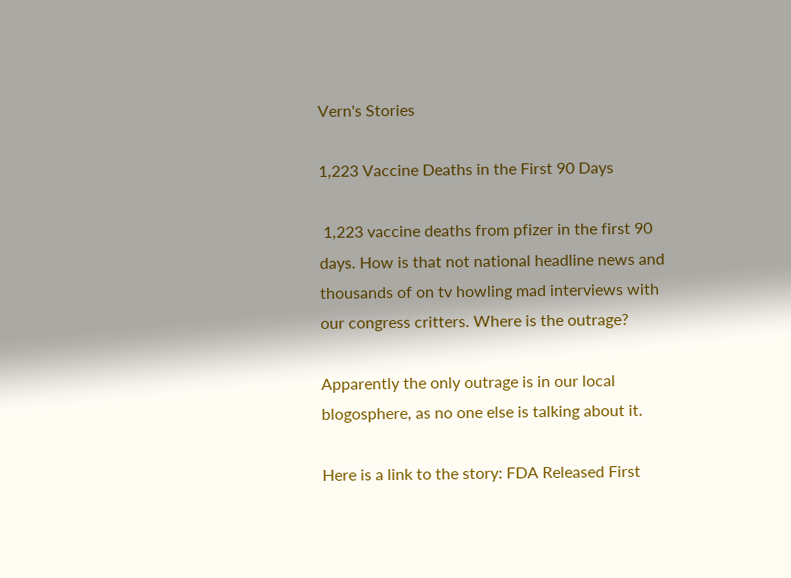Vern's Stories

1,223 Vaccine Deaths in the First 90 Days

 1,223 vaccine deaths from pfizer in the first 90 days. How is that not national headline news and thousands of on tv howling mad interviews with our congress critters. Where is the outrage?

Apparently the only outrage is in our local blogosphere, as no one else is talking about it.

Here is a link to the story: FDA Released First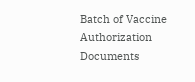Batch of Vaccine Authorization Documents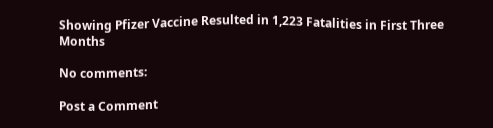Showing Pfizer Vaccine Resulted in 1,223 Fatalities in First Three Months

No comments:

Post a Comment